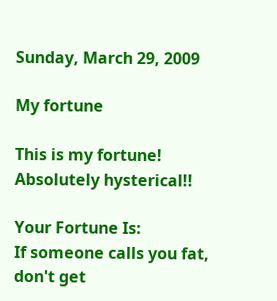Sunday, March 29, 2009

My fortune

This is my fortune! Absolutely hysterical!!

Your Fortune Is:
If someone calls you fat, don't get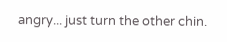angry... just turn the other chin.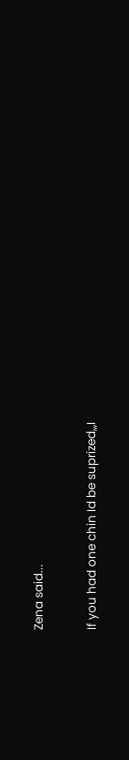Zena said...

If you had one chin Id be suprized,,,I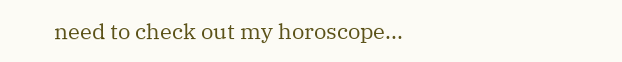need to check out my horoscope...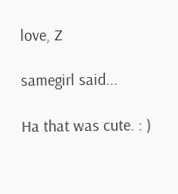love, Z

samegirl said...

Ha that was cute. : )